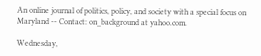An online journal of politics, policy, and society with a special focus on Maryland -- Contact: on_background at yahoo.com.

Wednesday,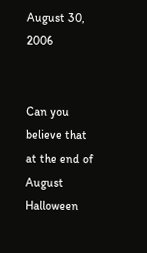August 30, 2006


Can you believe that at the end of August Halloween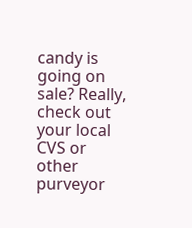candy is going on sale? Really, check out your local CVS or other purveyor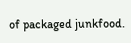of packaged junkfood.